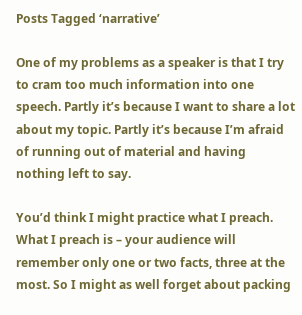Posts Tagged ‘narrative’

One of my problems as a speaker is that I try to cram too much information into one speech. Partly it’s because I want to share a lot about my topic. Partly it’s because I’m afraid of running out of material and having nothing left to say.

You’d think I might practice what I preach. What I preach is – your audience will remember only one or two facts, three at the most. So I might as well forget about packing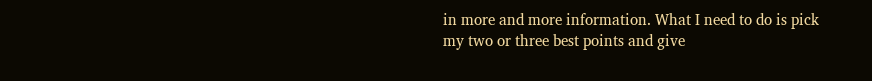in more and more information. What I need to do is pick my two or three best points and give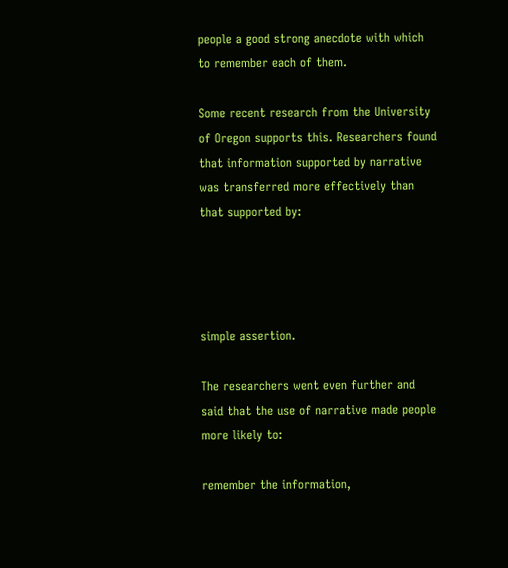people a good strong anecdote with which to remember each of them.

Some recent research from the University of Oregon supports this. Researchers found that information supported by narrative was transferred more effectively than that supported by:




simple assertion.

The researchers went even further and said that the use of narrative made people more likely to:

remember the information,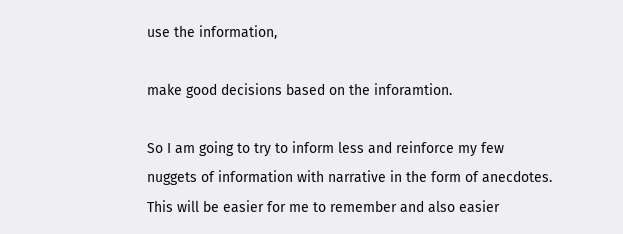use the information,

make good decisions based on the inforamtion.

So I am going to try to inform less and reinforce my few nuggets of information with narrative in the form of anecdotes. This will be easier for me to remember and also easier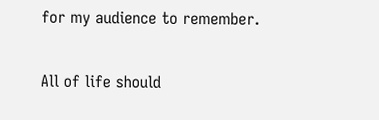for my audience to remember.

All of life should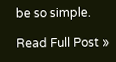be so simple.

Read Full Post »